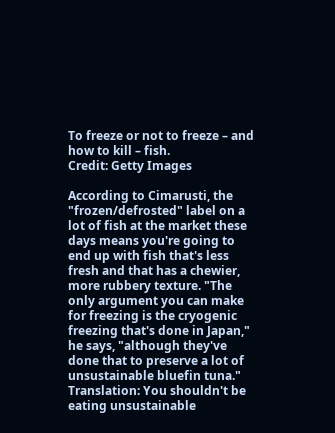To freeze or not to freeze – and how to kill – fish.
Credit: Getty Images

According to Cimarusti, the "frozen/defrosted" label on a lot of fish at the market these days means you're going to end up with fish that's less fresh and that has a chewier, more rubbery texture. "The only argument you can make for freezing is the cryogenic freezing that's done in Japan," he says, "although they've done that to preserve a lot of unsustainable bluefin tuna." Translation: You shouldn't be eating unsustainable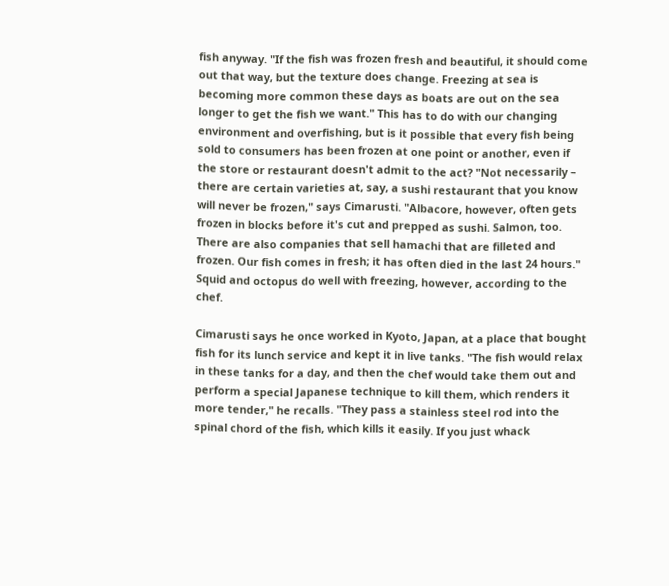fish anyway. "If the fish was frozen fresh and beautiful, it should come out that way, but the texture does change. Freezing at sea is becoming more common these days as boats are out on the sea longer to get the fish we want." This has to do with our changing environment and overfishing, but is it possible that every fish being sold to consumers has been frozen at one point or another, even if the store or restaurant doesn't admit to the act? "Not necessarily – there are certain varieties at, say, a sushi restaurant that you know will never be frozen," says Cimarusti. "Albacore, however, often gets frozen in blocks before it's cut and prepped as sushi. Salmon, too. There are also companies that sell hamachi that are filleted and frozen. Our fish comes in fresh; it has often died in the last 24 hours." Squid and octopus do well with freezing, however, according to the chef.

Cimarusti says he once worked in Kyoto, Japan, at a place that bought fish for its lunch service and kept it in live tanks. "The fish would relax in these tanks for a day, and then the chef would take them out and perform a special Japanese technique to kill them, which renders it more tender," he recalls. "They pass a stainless steel rod into the spinal chord of the fish, which kills it easily. If you just whack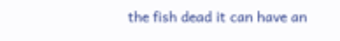the fish dead it can have an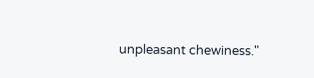unpleasant chewiness."